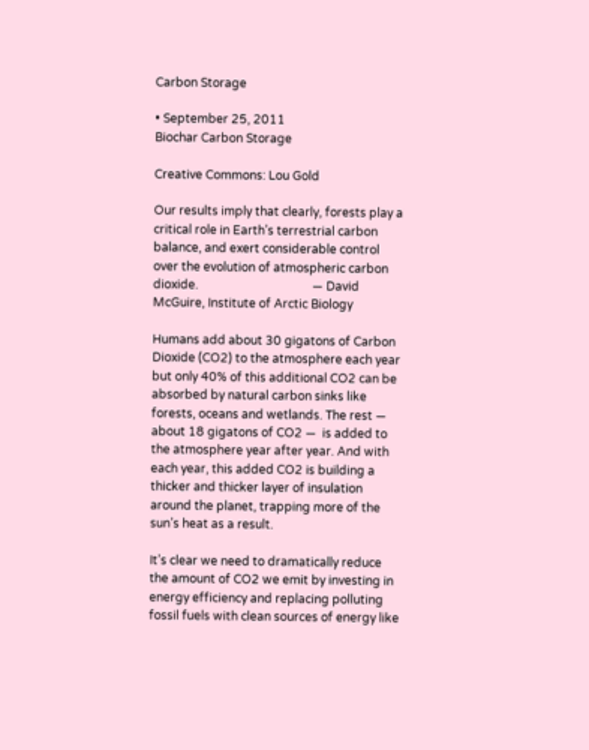Carbon Storage

• September 25, 2011
Biochar Carbon Storage

Creative Commons: Lou Gold

Our results imply that clearly, forests play a critical role in Earth’s terrestrial carbon balance, and exert considerable control over the evolution of atmospheric carbon dioxide.                                      — David McGuire, Institute of Arctic Biology

Humans add about 30 gigatons of Carbon Dioxide (CO2) to the atmosphere each year but only 40% of this additional CO2 can be absorbed by natural carbon sinks like forests, oceans and wetlands. The rest — about 18 gigatons of CO2 —  is added to the atmosphere year after year. And with each year, this added CO2 is building a thicker and thicker layer of insulation around the planet, trapping more of the sun’s heat as a result.

It’s clear we need to dramatically reduce the amount of CO2 we emit by investing in energy efficiency and replacing polluting fossil fuels with clean sources of energy like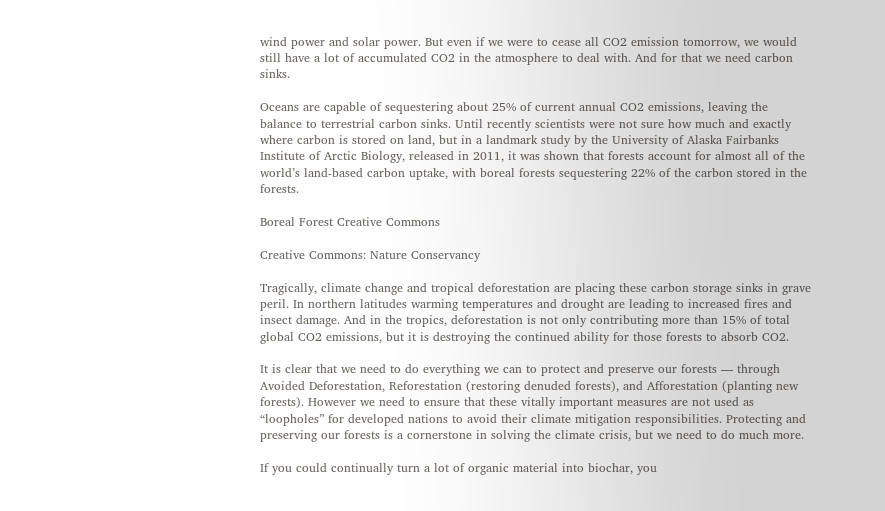wind power and solar power. But even if we were to cease all CO2 emission tomorrow, we would still have a lot of accumulated CO2 in the atmosphere to deal with. And for that we need carbon sinks.

Oceans are capable of sequestering about 25% of current annual CO2 emissions, leaving the balance to terrestrial carbon sinks. Until recently scientists were not sure how much and exactly where carbon is stored on land, but in a landmark study by the University of Alaska Fairbanks Institute of Arctic Biology, released in 2011, it was shown that forests account for almost all of the world’s land-based carbon uptake, with boreal forests sequestering 22% of the carbon stored in the forests.

Boreal Forest Creative Commons

Creative Commons: Nature Conservancy

Tragically, climate change and tropical deforestation are placing these carbon storage sinks in grave peril. In northern latitudes warming temperatures and drought are leading to increased fires and insect damage. And in the tropics, deforestation is not only contributing more than 15% of total global CO2 emissions, but it is destroying the continued ability for those forests to absorb CO2.

It is clear that we need to do everything we can to protect and preserve our forests — through Avoided Deforestation, Reforestation (restoring denuded forests), and Afforestation (planting new forests). However we need to ensure that these vitally important measures are not used as “loopholes” for developed nations to avoid their climate mitigation responsibilities. Protecting and preserving our forests is a cornerstone in solving the climate crisis, but we need to do much more.

If you could continually turn a lot of organic material into biochar, you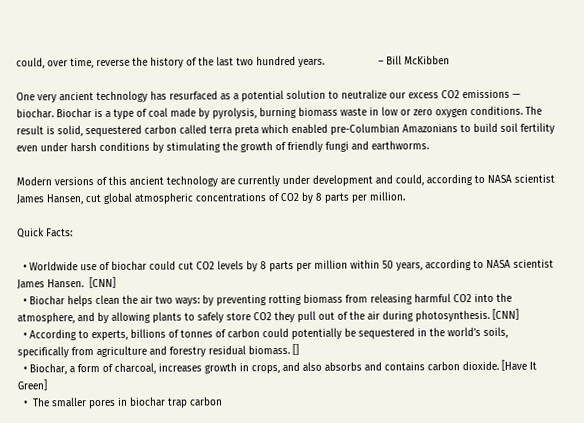could, over time, reverse the history of the last two hundred years.                  – Bill McKibben

One very ancient technology has resurfaced as a potential solution to neutralize our excess CO2 emissions — biochar. Biochar is a type of coal made by pyrolysis, burning biomass waste in low or zero oxygen conditions. The result is solid, sequestered carbon called terra preta which enabled pre-Columbian Amazonians to build soil fertility even under harsh conditions by stimulating the growth of friendly fungi and earthworms.

Modern versions of this ancient technology are currently under development and could, according to NASA scientist James Hansen, cut global atmospheric concentrations of CO2 by 8 parts per million.

Quick Facts:

  • Worldwide use of biochar could cut CO2 levels by 8 parts per million within 50 years, according to NASA scientist James Hansen.  [CNN]
  • Biochar helps clean the air two ways: by preventing rotting biomass from releasing harmful CO2 into the atmosphere, and by allowing plants to safely store CO2 they pull out of the air during photosynthesis. [CNN]
  • According to experts, billions of tonnes of carbon could potentially be sequestered in the world’s soils, specifically from agriculture and forestry residual biomass. []
  • Biochar, a form of charcoal, increases growth in crops, and also absorbs and contains carbon dioxide. [Have It Green]
  •  The smaller pores in biochar trap carbon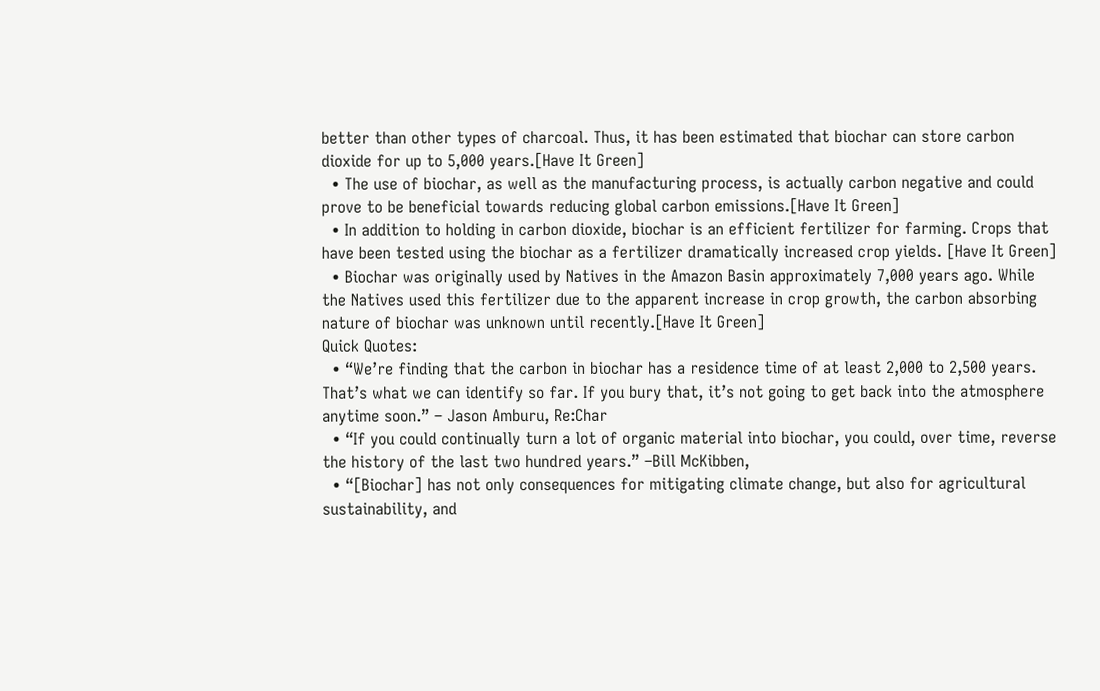better than other types of charcoal. Thus, it has been estimated that biochar can store carbon dioxide for up to 5,000 years.[Have It Green]
  • The use of biochar, as well as the manufacturing process, is actually carbon negative and could prove to be beneficial towards reducing global carbon emissions.[Have It Green]
  • In addition to holding in carbon dioxide, biochar is an efficient fertilizer for farming. Crops that have been tested using the biochar as a fertilizer dramatically increased crop yields. [Have It Green]
  • Biochar was originally used by Natives in the Amazon Basin approximately 7,000 years ago. While the Natives used this fertilizer due to the apparent increase in crop growth, the carbon absorbing nature of biochar was unknown until recently.[Have It Green]
Quick Quotes:
  • “We’re finding that the carbon in biochar has a residence time of at least 2,000 to 2,500 years. That’s what we can identify so far. If you bury that, it’s not going to get back into the atmosphere anytime soon.” – Jason Amburu, Re:Char
  • “If you could continually turn a lot of organic material into biochar, you could, over time, reverse the history of the last two hundred years.” –Bill McKibben,
  • “[Biochar] has not only consequences for mitigating climate change, but also for agricultural sustainability, and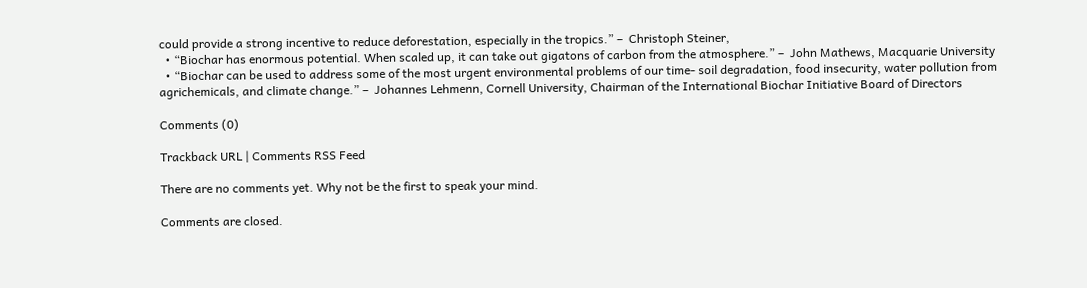could provide a strong incentive to reduce deforestation, especially in the tropics.” –  Christoph Steiner,
  • “Biochar has enormous potential. When scaled up, it can take out gigatons of carbon from the atmosphere.” –  John Mathews, Macquarie University
  • “Biochar can be used to address some of the most urgent environmental problems of our time- soil degradation, food insecurity, water pollution from agrichemicals, and climate change.” –  Johannes Lehmenn, Cornell University, Chairman of the International Biochar Initiative Board of Directors

Comments (0)

Trackback URL | Comments RSS Feed

There are no comments yet. Why not be the first to speak your mind.

Comments are closed.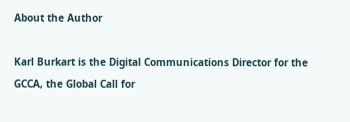About the Author

Karl Burkart is the Digital Communications Director for the GCCA, the Global Call for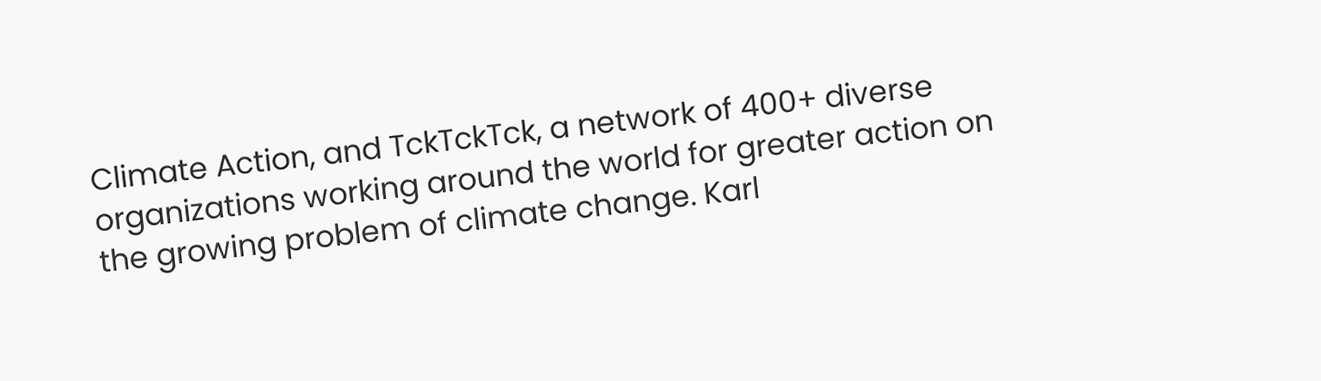Climate Action, and TckTckTck, a network of 400+ diverse organizations working around the world for greater action on the growing problem of climate change. Karl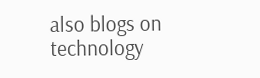also blogs on technology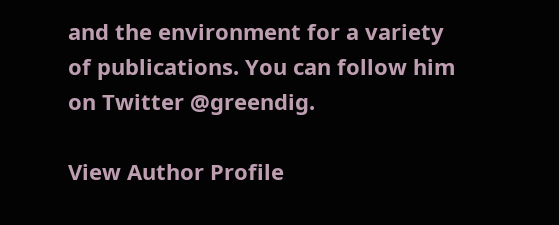and the environment for a variety of publications. You can follow him on Twitter @greendig.

View Author Profile